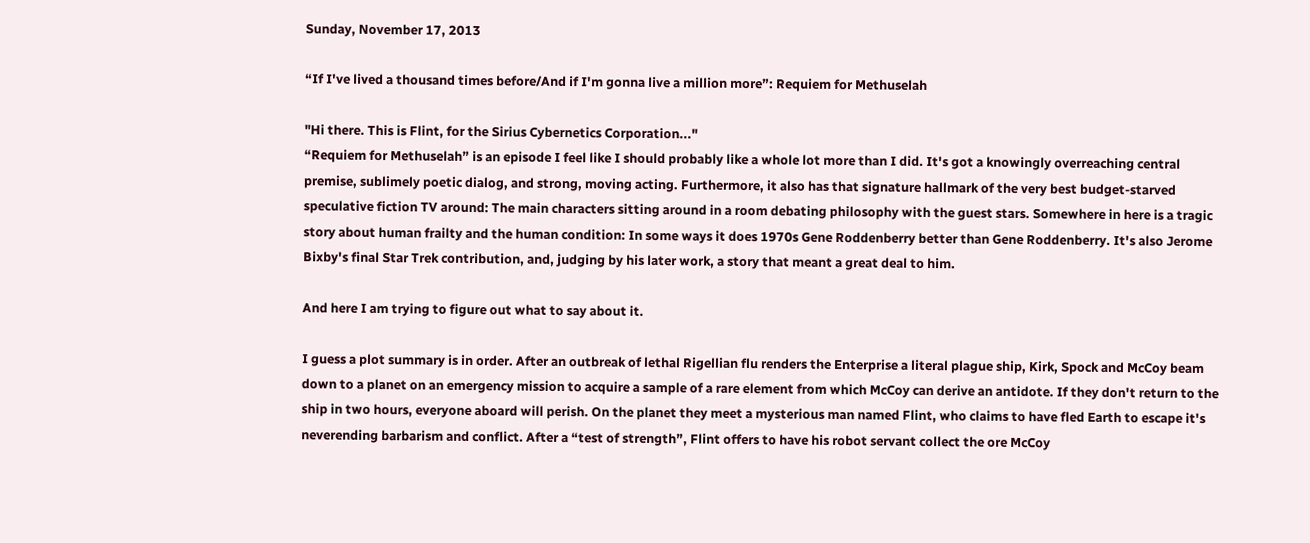Sunday, November 17, 2013

“If I've lived a thousand times before/And if I'm gonna live a million more”: Requiem for Methuselah

"Hi there. This is Flint, for the Sirius Cybernetics Corporation..."
“Requiem for Methuselah” is an episode I feel like I should probably like a whole lot more than I did. It's got a knowingly overreaching central premise, sublimely poetic dialog, and strong, moving acting. Furthermore, it also has that signature hallmark of the very best budget-starved speculative fiction TV around: The main characters sitting around in a room debating philosophy with the guest stars. Somewhere in here is a tragic story about human frailty and the human condition: In some ways it does 1970s Gene Roddenberry better than Gene Roddenberry. It's also Jerome Bixby's final Star Trek contribution, and, judging by his later work, a story that meant a great deal to him.

And here I am trying to figure out what to say about it.

I guess a plot summary is in order. After an outbreak of lethal Rigellian flu renders the Enterprise a literal plague ship, Kirk, Spock and McCoy beam down to a planet on an emergency mission to acquire a sample of a rare element from which McCoy can derive an antidote. If they don't return to the ship in two hours, everyone aboard will perish. On the planet they meet a mysterious man named Flint, who claims to have fled Earth to escape it's neverending barbarism and conflict. After a “test of strength”, Flint offers to have his robot servant collect the ore McCoy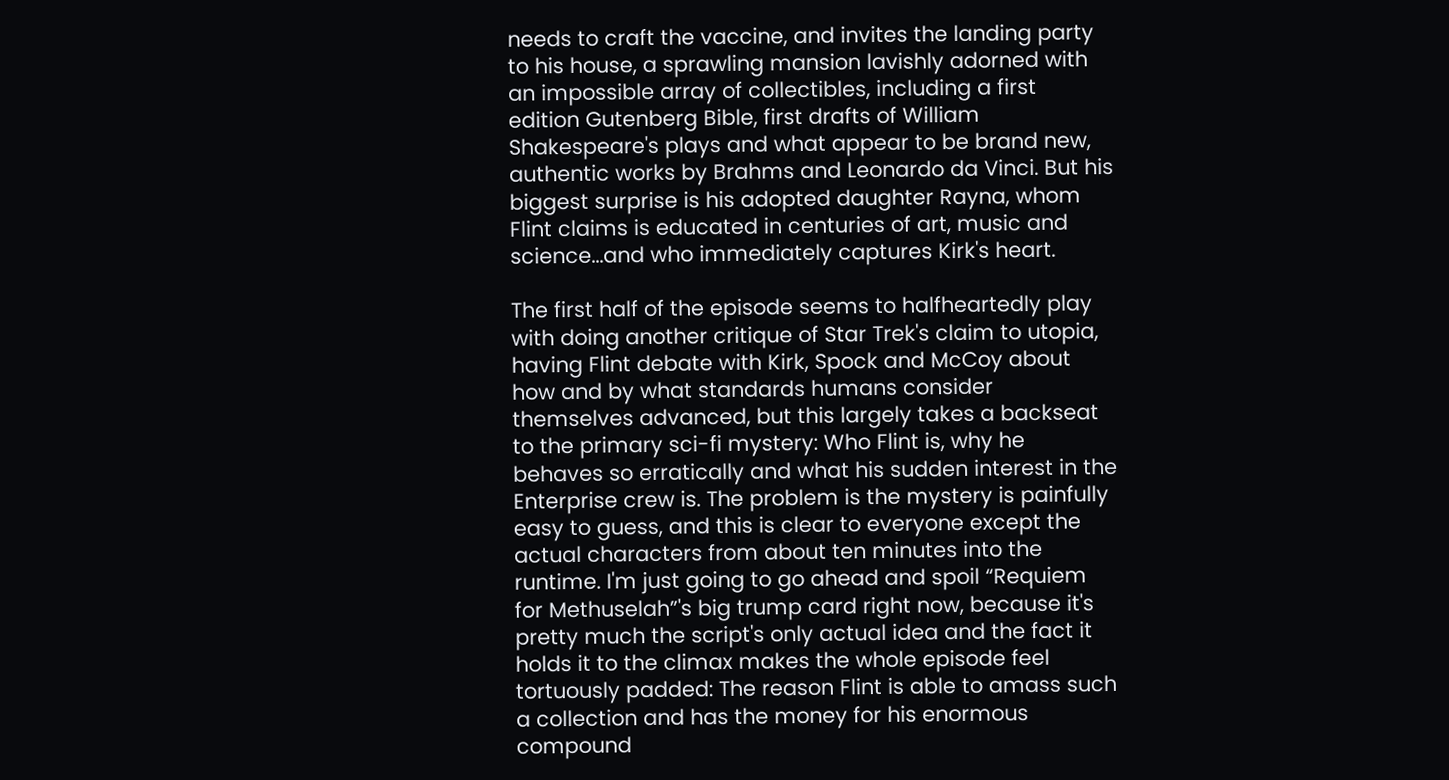needs to craft the vaccine, and invites the landing party to his house, a sprawling mansion lavishly adorned with an impossible array of collectibles, including a first edition Gutenberg Bible, first drafts of William Shakespeare's plays and what appear to be brand new, authentic works by Brahms and Leonardo da Vinci. But his biggest surprise is his adopted daughter Rayna, whom Flint claims is educated in centuries of art, music and science...and who immediately captures Kirk's heart.

The first half of the episode seems to halfheartedly play with doing another critique of Star Trek's claim to utopia, having Flint debate with Kirk, Spock and McCoy about how and by what standards humans consider themselves advanced, but this largely takes a backseat to the primary sci-fi mystery: Who Flint is, why he behaves so erratically and what his sudden interest in the Enterprise crew is. The problem is the mystery is painfully easy to guess, and this is clear to everyone except the actual characters from about ten minutes into the runtime. I'm just going to go ahead and spoil “Requiem for Methuselah”'s big trump card right now, because it's pretty much the script's only actual idea and the fact it holds it to the climax makes the whole episode feel tortuously padded: The reason Flint is able to amass such a collection and has the money for his enormous compound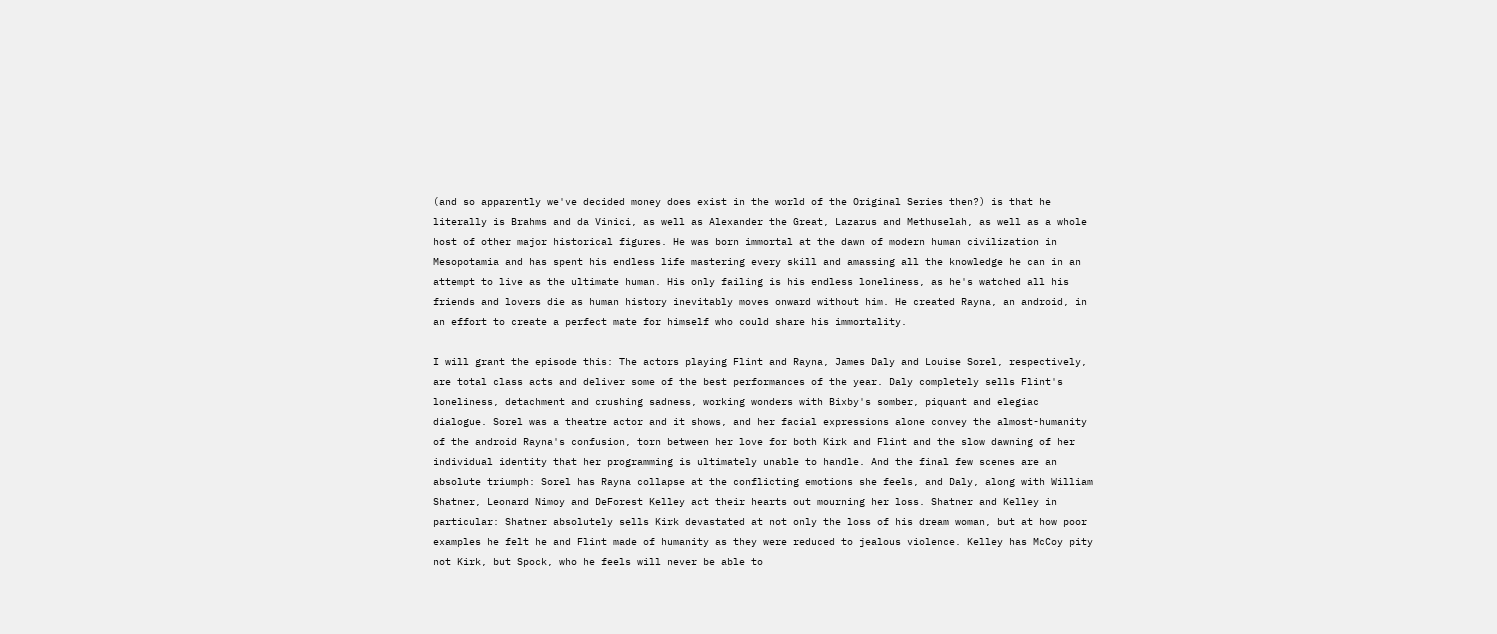(and so apparently we've decided money does exist in the world of the Original Series then?) is that he literally is Brahms and da Vinici, as well as Alexander the Great, Lazarus and Methuselah, as well as a whole host of other major historical figures. He was born immortal at the dawn of modern human civilization in Mesopotamia and has spent his endless life mastering every skill and amassing all the knowledge he can in an attempt to live as the ultimate human. His only failing is his endless loneliness, as he's watched all his friends and lovers die as human history inevitably moves onward without him. He created Rayna, an android, in an effort to create a perfect mate for himself who could share his immortality.

I will grant the episode this: The actors playing Flint and Rayna, James Daly and Louise Sorel, respectively, are total class acts and deliver some of the best performances of the year. Daly completely sells Flint's loneliness, detachment and crushing sadness, working wonders with Bixby's somber, piquant and elegiac dialogue. Sorel was a theatre actor and it shows, and her facial expressions alone convey the almost-humanity of the android Rayna's confusion, torn between her love for both Kirk and Flint and the slow dawning of her individual identity that her programming is ultimately unable to handle. And the final few scenes are an absolute triumph: Sorel has Rayna collapse at the conflicting emotions she feels, and Daly, along with William Shatner, Leonard Nimoy and DeForest Kelley act their hearts out mourning her loss. Shatner and Kelley in particular: Shatner absolutely sells Kirk devastated at not only the loss of his dream woman, but at how poor examples he felt he and Flint made of humanity as they were reduced to jealous violence. Kelley has McCoy pity not Kirk, but Spock, who he feels will never be able to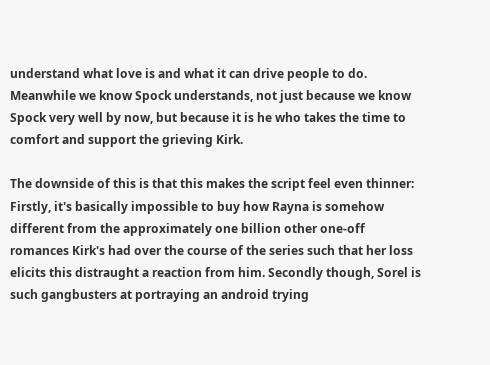understand what love is and what it can drive people to do. Meanwhile we know Spock understands, not just because we know Spock very well by now, but because it is he who takes the time to comfort and support the grieving Kirk.

The downside of this is that this makes the script feel even thinner: Firstly, it's basically impossible to buy how Rayna is somehow different from the approximately one billion other one-off romances Kirk's had over the course of the series such that her loss elicits this distraught a reaction from him. Secondly though, Sorel is such gangbusters at portraying an android trying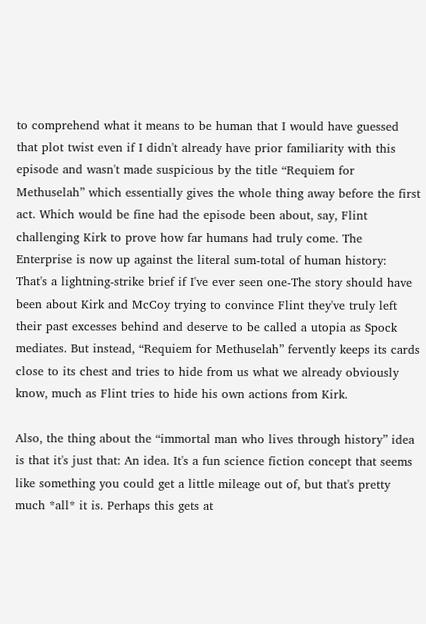to comprehend what it means to be human that I would have guessed that plot twist even if I didn't already have prior familiarity with this episode and wasn't made suspicious by the title “Requiem for Methuselah” which essentially gives the whole thing away before the first act. Which would be fine had the episode been about, say, Flint challenging Kirk to prove how far humans had truly come. The Enterprise is now up against the literal sum-total of human history: That's a lightning-strike brief if I've ever seen one-The story should have been about Kirk and McCoy trying to convince Flint they've truly left their past excesses behind and deserve to be called a utopia as Spock mediates. But instead, “Requiem for Methuselah” fervently keeps its cards close to its chest and tries to hide from us what we already obviously know, much as Flint tries to hide his own actions from Kirk.

Also, the thing about the “immortal man who lives through history” idea is that it's just that: An idea. It's a fun science fiction concept that seems like something you could get a little mileage out of, but that's pretty much *all* it is. Perhaps this gets at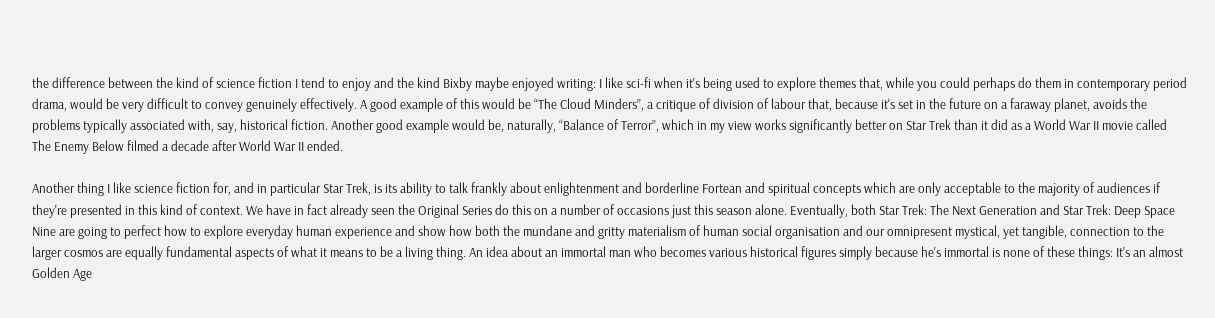the difference between the kind of science fiction I tend to enjoy and the kind Bixby maybe enjoyed writing: I like sci-fi when it's being used to explore themes that, while you could perhaps do them in contemporary period drama, would be very difficult to convey genuinely effectively. A good example of this would be “The Cloud Minders”, a critique of division of labour that, because it's set in the future on a faraway planet, avoids the problems typically associated with, say, historical fiction. Another good example would be, naturally, “Balance of Terror”, which in my view works significantly better on Star Trek than it did as a World War II movie called The Enemy Below filmed a decade after World War II ended.

Another thing I like science fiction for, and in particular Star Trek, is its ability to talk frankly about enlightenment and borderline Fortean and spiritual concepts which are only acceptable to the majority of audiences if they're presented in this kind of context. We have in fact already seen the Original Series do this on a number of occasions just this season alone. Eventually, both Star Trek: The Next Generation and Star Trek: Deep Space Nine are going to perfect how to explore everyday human experience and show how both the mundane and gritty materialism of human social organisation and our omnipresent mystical, yet tangible, connection to the larger cosmos are equally fundamental aspects of what it means to be a living thing. An idea about an immortal man who becomes various historical figures simply because he's immortal is none of these things: It's an almost Golden Age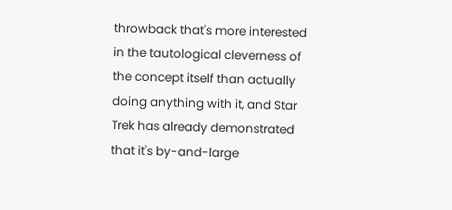throwback that's more interested in the tautological cleverness of the concept itself than actually doing anything with it, and Star Trek has already demonstrated that it's by-and-large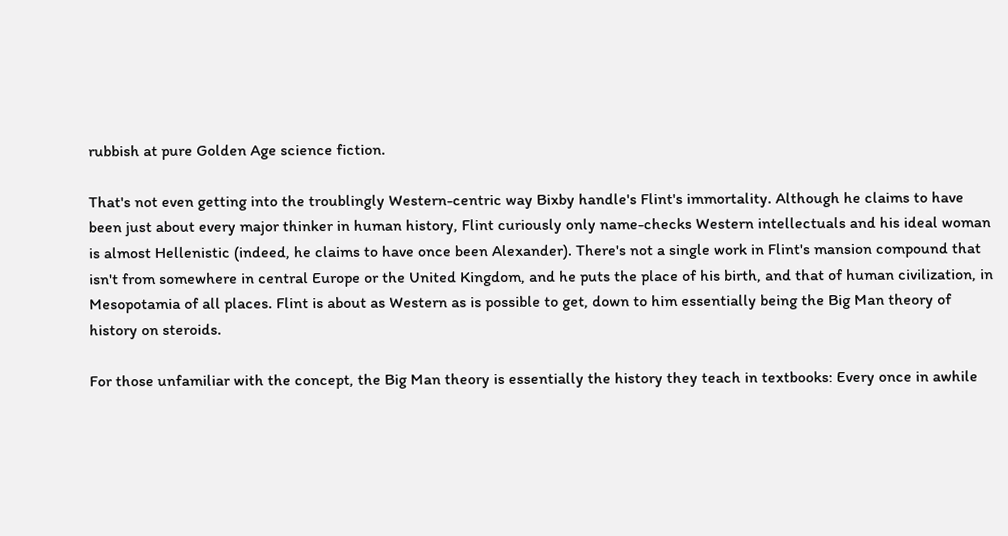rubbish at pure Golden Age science fiction.

That's not even getting into the troublingly Western-centric way Bixby handle's Flint's immortality. Although he claims to have been just about every major thinker in human history, Flint curiously only name-checks Western intellectuals and his ideal woman is almost Hellenistic (indeed, he claims to have once been Alexander). There's not a single work in Flint's mansion compound that isn't from somewhere in central Europe or the United Kingdom, and he puts the place of his birth, and that of human civilization, in Mesopotamia of all places. Flint is about as Western as is possible to get, down to him essentially being the Big Man theory of history on steroids.

For those unfamiliar with the concept, the Big Man theory is essentially the history they teach in textbooks: Every once in awhile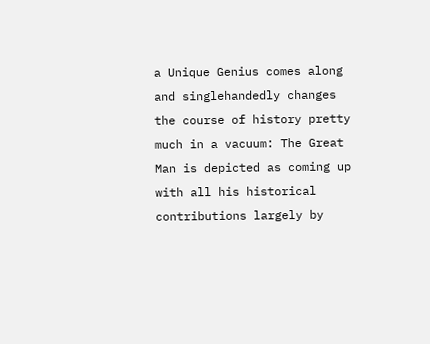a Unique Genius comes along and singlehandedly changes the course of history pretty much in a vacuum: The Great Man is depicted as coming up with all his historical contributions largely by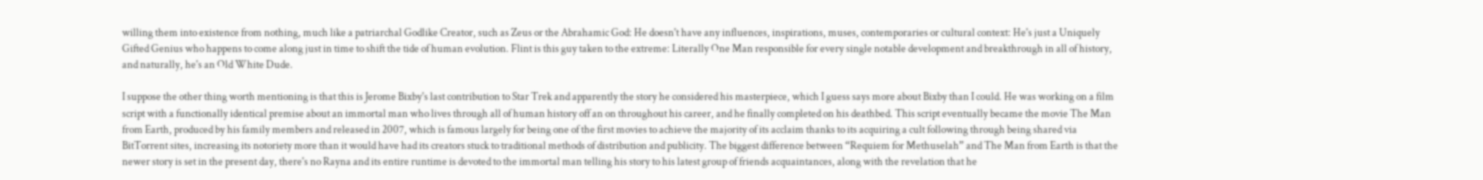willing them into existence from nothing, much like a patriarchal Godlike Creator, such as Zeus or the Abrahamic God: He doesn't have any influences, inspirations, muses, contemporaries or cultural context: He's just a Uniquely Gifted Genius who happens to come along just in time to shift the tide of human evolution. Flint is this guy taken to the extreme: Literally One Man responsible for every single notable development and breakthrough in all of history, and naturally, he's an Old White Dude.

I suppose the other thing worth mentioning is that this is Jerome Bixby's last contribution to Star Trek and apparently the story he considered his masterpiece, which I guess says more about Bixby than I could. He was working on a film script with a functionally identical premise about an immortal man who lives through all of human history off an on throughout his career, and he finally completed on his deathbed. This script eventually became the movie The Man from Earth, produced by his family members and released in 2007, which is famous largely for being one of the first movies to achieve the majority of its acclaim thanks to its acquiring a cult following through being shared via BitTorrent sites, increasing its notoriety more than it would have had its creators stuck to traditional methods of distribution and publicity. The biggest difference between “Requiem for Methuselah” and The Man from Earth is that the newer story is set in the present day, there's no Rayna and its entire runtime is devoted to the immortal man telling his story to his latest group of friends acquaintances, along with the revelation that he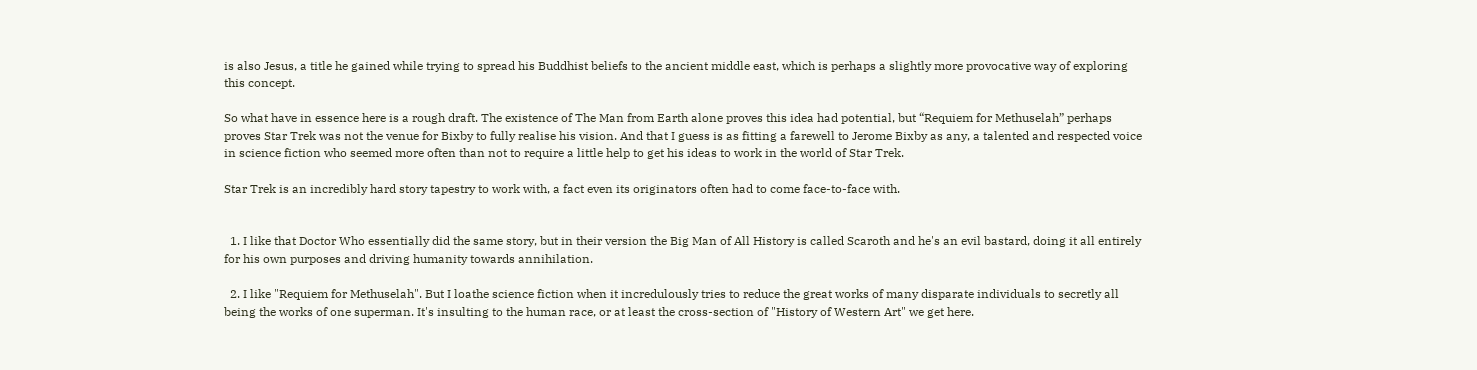is also Jesus, a title he gained while trying to spread his Buddhist beliefs to the ancient middle east, which is perhaps a slightly more provocative way of exploring this concept.

So what have in essence here is a rough draft. The existence of The Man from Earth alone proves this idea had potential, but “Requiem for Methuselah” perhaps proves Star Trek was not the venue for Bixby to fully realise his vision. And that I guess is as fitting a farewell to Jerome Bixby as any, a talented and respected voice in science fiction who seemed more often than not to require a little help to get his ideas to work in the world of Star Trek.

Star Trek is an incredibly hard story tapestry to work with, a fact even its originators often had to come face-to-face with.


  1. I like that Doctor Who essentially did the same story, but in their version the Big Man of All History is called Scaroth and he's an evil bastard, doing it all entirely for his own purposes and driving humanity towards annihilation.

  2. I like "Requiem for Methuselah". But I loathe science fiction when it incredulously tries to reduce the great works of many disparate individuals to secretly all being the works of one superman. It's insulting to the human race, or at least the cross-section of "History of Western Art" we get here.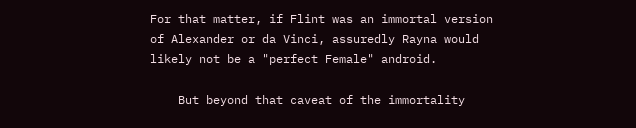For that matter, if Flint was an immortal version of Alexander or da Vinci, assuredly Rayna would likely not be a "perfect Female" android.

    But beyond that caveat of the immortality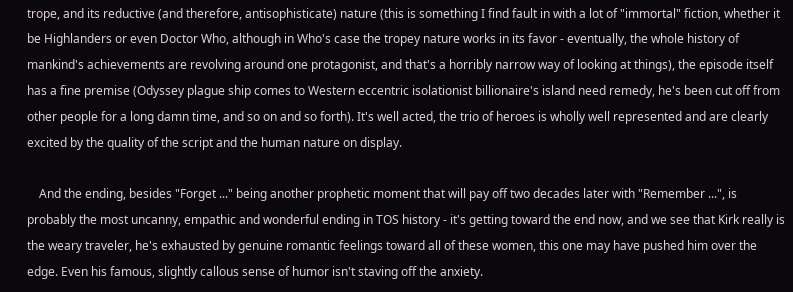trope, and its reductive (and therefore, antisophisticate) nature (this is something I find fault in with a lot of "immortal" fiction, whether it be Highlanders or even Doctor Who, although in Who's case the tropey nature works in its favor - eventually, the whole history of mankind's achievements are revolving around one protagonist, and that's a horribly narrow way of looking at things), the episode itself has a fine premise (Odyssey plague ship comes to Western eccentric isolationist billionaire's island need remedy, he's been cut off from other people for a long damn time, and so on and so forth). It's well acted, the trio of heroes is wholly well represented and are clearly excited by the quality of the script and the human nature on display.

    And the ending, besides "Forget ..." being another prophetic moment that will pay off two decades later with "Remember ...", is probably the most uncanny, empathic and wonderful ending in TOS history - it's getting toward the end now, and we see that Kirk really is the weary traveler, he's exhausted by genuine romantic feelings toward all of these women, this one may have pushed him over the edge. Even his famous, slightly callous sense of humor isn't staving off the anxiety.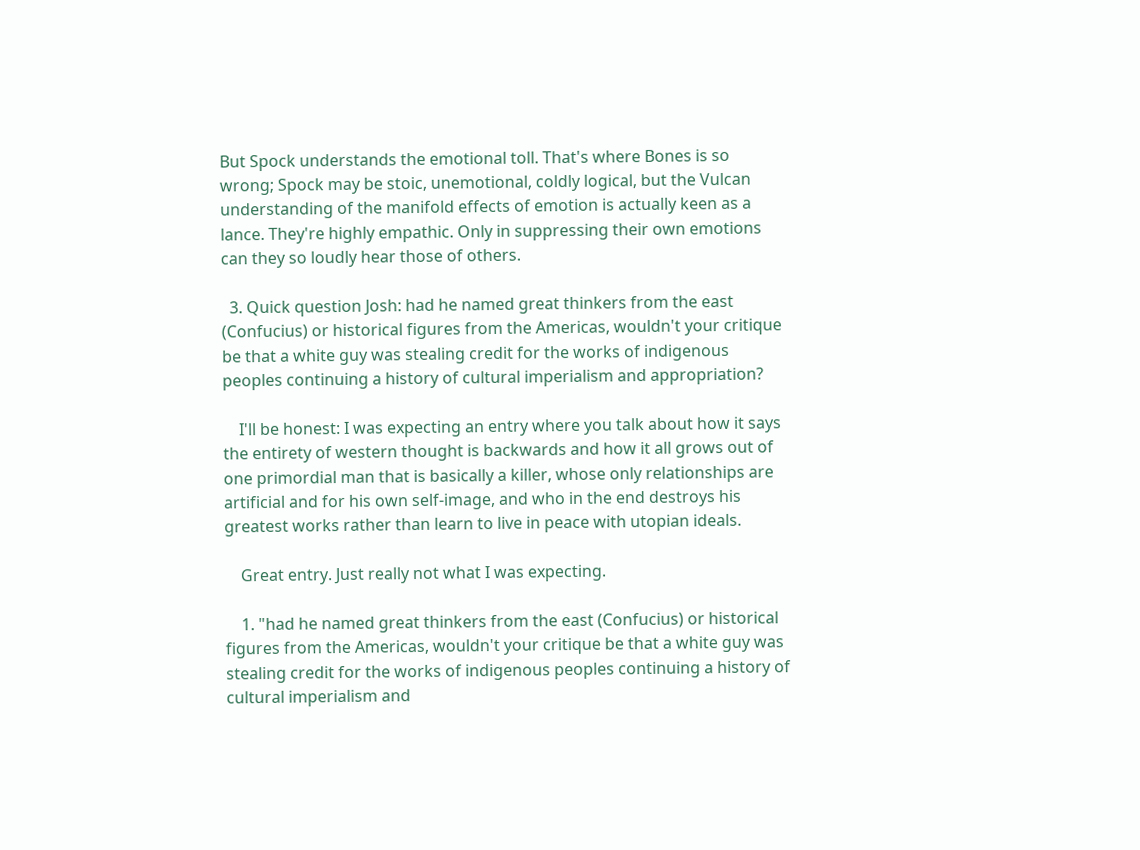But Spock understands the emotional toll. That's where Bones is so wrong; Spock may be stoic, unemotional, coldly logical, but the Vulcan understanding of the manifold effects of emotion is actually keen as a lance. They're highly empathic. Only in suppressing their own emotions can they so loudly hear those of others.

  3. Quick question Josh: had he named great thinkers from the east (Confucius) or historical figures from the Americas, wouldn't your critique be that a white guy was stealing credit for the works of indigenous peoples continuing a history of cultural imperialism and appropriation?

    I'll be honest: I was expecting an entry where you talk about how it says the entirety of western thought is backwards and how it all grows out of one primordial man that is basically a killer, whose only relationships are artificial and for his own self-image, and who in the end destroys his greatest works rather than learn to live in peace with utopian ideals.

    Great entry. Just really not what I was expecting.

    1. "had he named great thinkers from the east (Confucius) or historical figures from the Americas, wouldn't your critique be that a white guy was stealing credit for the works of indigenous peoples continuing a history of cultural imperialism and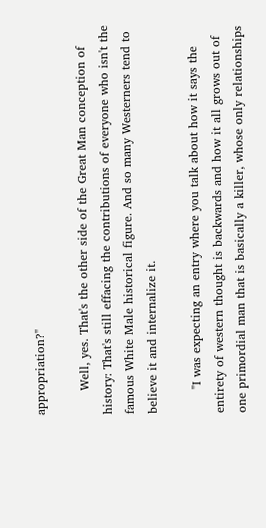appropriation?"

      Well, yes. That's the other side of the Great Man conception of history: That's still effacing the contributions of everyone who isn't the famous White Male historical figure. And so many Westerners tend to believe it and internalize it.

      "I was expecting an entry where you talk about how it says the entirety of western thought is backwards and how it all grows out of one primordial man that is basically a killer, whose only relationships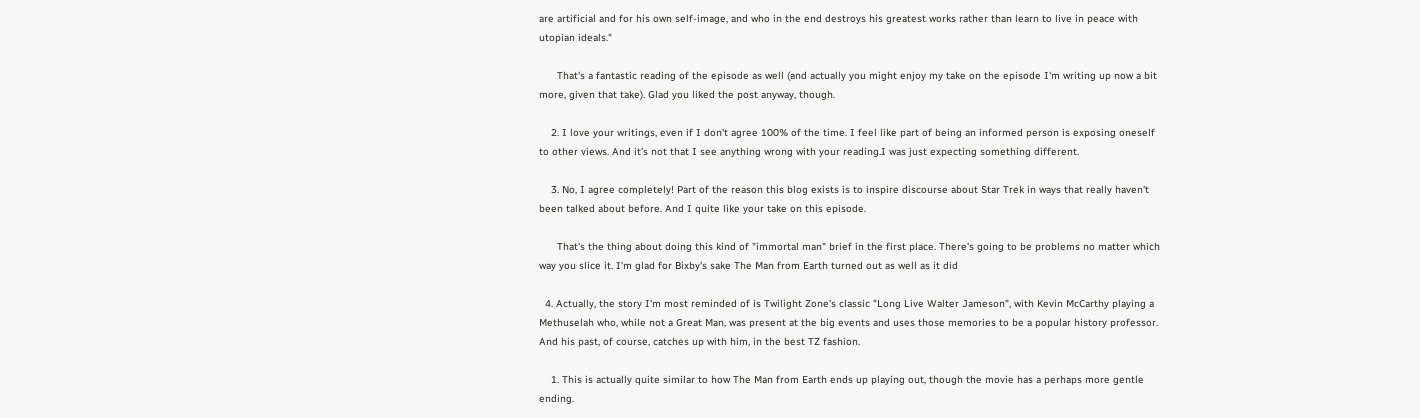are artificial and for his own self-image, and who in the end destroys his greatest works rather than learn to live in peace with utopian ideals."

      That's a fantastic reading of the episode as well (and actually you might enjoy my take on the episode I'm writing up now a bit more, given that take). Glad you liked the post anyway, though.

    2. I love your writings, even if I don't agree 100% of the time. I feel like part of being an informed person is exposing oneself to other views. And it's not that I see anything wrong with your reading.I was just expecting something different.

    3. No, I agree completely! Part of the reason this blog exists is to inspire discourse about Star Trek in ways that really haven't been talked about before. And I quite like your take on this episode.

      That's the thing about doing this kind of "immortal man" brief in the first place. There's going to be problems no matter which way you slice it. I'm glad for Bixby's sake The Man from Earth turned out as well as it did

  4. Actually, the story I'm most reminded of is Twilight Zone's classic "Long Live Walter Jameson", with Kevin McCarthy playing a Methuselah who, while not a Great Man, was present at the big events and uses those memories to be a popular history professor. And his past, of course, catches up with him, in the best TZ fashion.

    1. This is actually quite similar to how The Man from Earth ends up playing out, though the movie has a perhaps more gentle ending.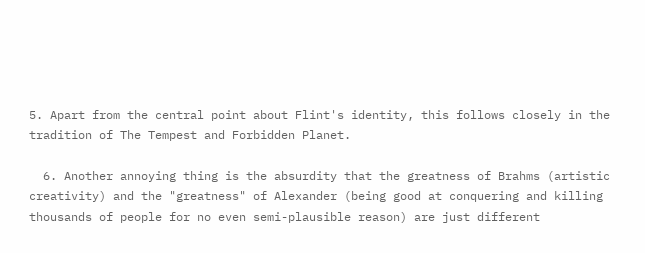5. Apart from the central point about Flint's identity, this follows closely in the tradition of The Tempest and Forbidden Planet.

  6. Another annoying thing is the absurdity that the greatness of Brahms (artistic creativity) and the "greatness" of Alexander (being good at conquering and killing thousands of people for no even semi-plausible reason) are just different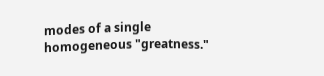modes of a single homogeneous "greatness."